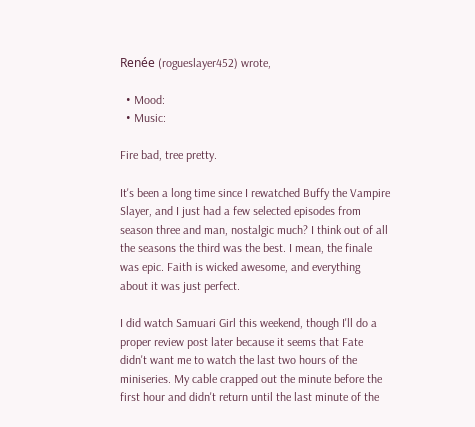Renée (rogueslayer452) wrote,

  • Mood:
  • Music:

Fire bad, tree pretty.

It's been a long time since I rewatched Buffy the Vampire Slayer, and I just had a few selected episodes from season three and man, nostalgic much? I think out of all the seasons the third was the best. I mean, the finale was epic. Faith is wicked awesome, and everything about it was just perfect.

I did watch Samuari Girl this weekend, though I'll do a proper review post later because it seems that Fate didn't want me to watch the last two hours of the miniseries. My cable crapped out the minute before the first hour and didn't return until the last minute of the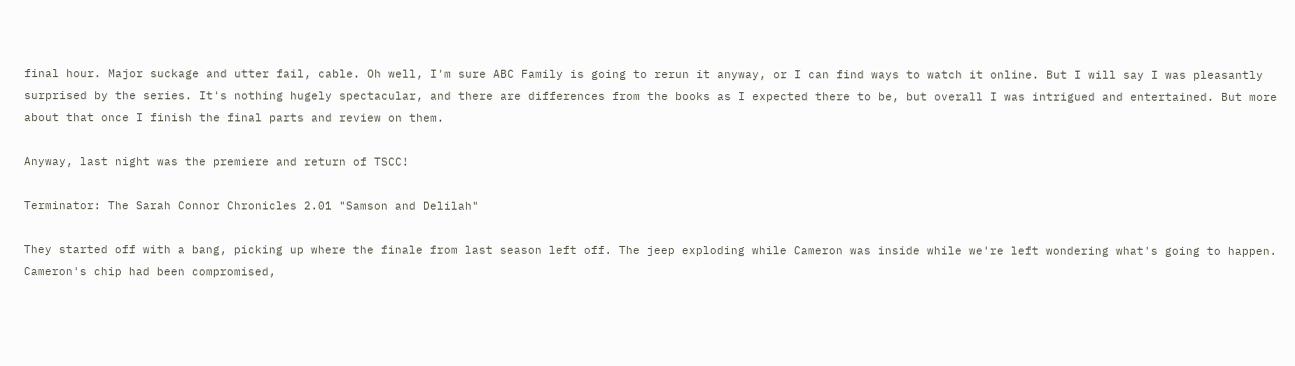final hour. Major suckage and utter fail, cable. Oh well, I'm sure ABC Family is going to rerun it anyway, or I can find ways to watch it online. But I will say I was pleasantly surprised by the series. It's nothing hugely spectacular, and there are differences from the books as I expected there to be, but overall I was intrigued and entertained. But more about that once I finish the final parts and review on them.

Anyway, last night was the premiere and return of TSCC!

Terminator: The Sarah Connor Chronicles 2.01 "Samson and Delilah"

They started off with a bang, picking up where the finale from last season left off. The jeep exploding while Cameron was inside while we're left wondering what's going to happen. Cameron's chip had been compromised,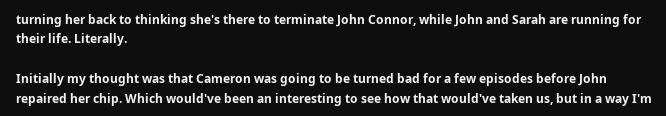turning her back to thinking she's there to terminate John Connor, while John and Sarah are running for their life. Literally.

Initially my thought was that Cameron was going to be turned bad for a few episodes before John repaired her chip. Which would've been an interesting to see how that would've taken us, but in a way I'm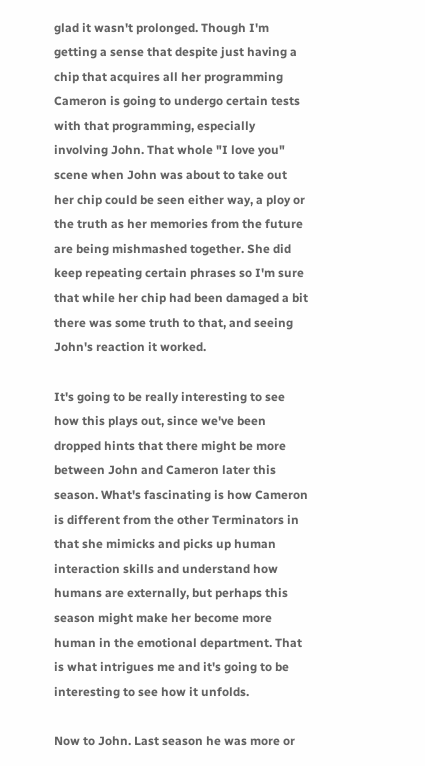glad it wasn't prolonged. Though I'm getting a sense that despite just having a chip that acquires all her programming Cameron is going to undergo certain tests with that programming, especially involving John. That whole "I love you" scene when John was about to take out her chip could be seen either way, a ploy or the truth as her memories from the future are being mishmashed together. She did keep repeating certain phrases so I'm sure that while her chip had been damaged a bit there was some truth to that, and seeing John's reaction it worked.

It's going to be really interesting to see how this plays out, since we've been dropped hints that there might be more between John and Cameron later this season. What's fascinating is how Cameron is different from the other Terminators in that she mimicks and picks up human interaction skills and understand how humans are externally, but perhaps this season might make her become more human in the emotional department. That is what intrigues me and it's going to be interesting to see how it unfolds.

Now to John. Last season he was more or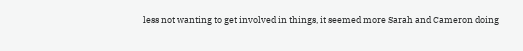less not wanting to get involved in things, it seemed more Sarah and Cameron doing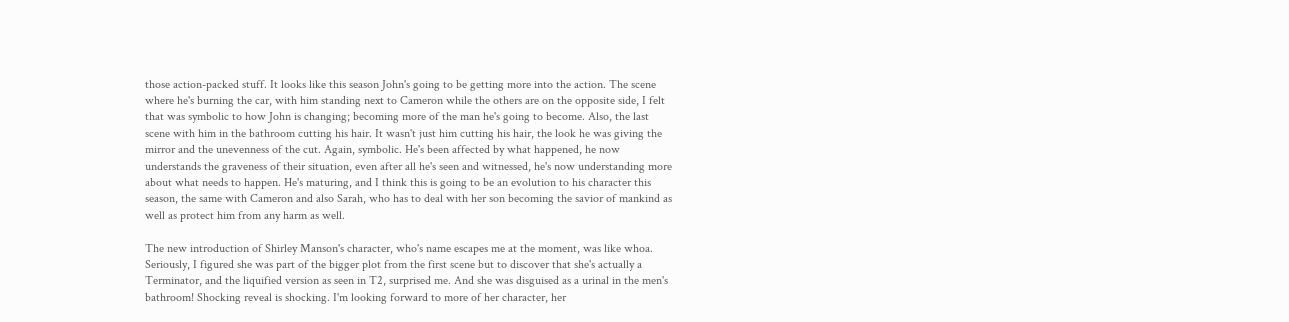those action-packed stuff. It looks like this season John's going to be getting more into the action. The scene where he's burning the car, with him standing next to Cameron while the others are on the opposite side, I felt that was symbolic to how John is changing; becoming more of the man he's going to become. Also, the last scene with him in the bathroom cutting his hair. It wasn't just him cutting his hair, the look he was giving the mirror and the unevenness of the cut. Again, symbolic. He's been affected by what happened, he now understands the graveness of their situation, even after all he's seen and witnessed, he's now understanding more about what needs to happen. He's maturing, and I think this is going to be an evolution to his character this season, the same with Cameron and also Sarah, who has to deal with her son becoming the savior of mankind as well as protect him from any harm as well.

The new introduction of Shirley Manson's character, who's name escapes me at the moment, was like whoa. Seriously, I figured she was part of the bigger plot from the first scene but to discover that she's actually a Terminator, and the liquified version as seen in T2, surprised me. And she was disguised as a urinal in the men's bathroom! Shocking reveal is shocking. I'm looking forward to more of her character, her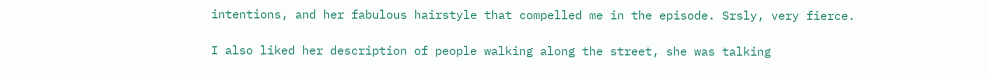intentions, and her fabulous hairstyle that compelled me in the episode. Srsly, very fierce.

I also liked her description of people walking along the street, she was talking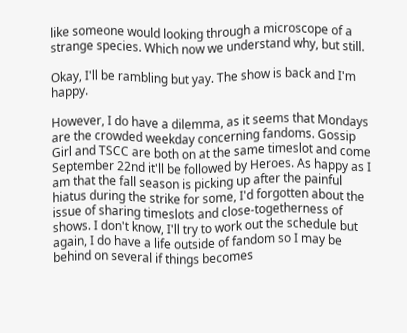like someone would looking through a microscope of a strange species. Which now we understand why, but still.

Okay, I'll be rambling but yay. The show is back and I'm happy.

However, I do have a dilemma, as it seems that Mondays are the crowded weekday concerning fandoms. Gossip Girl and TSCC are both on at the same timeslot and come September 22nd it'll be followed by Heroes. As happy as I am that the fall season is picking up after the painful hiatus during the strike for some, I'd forgotten about the issue of sharing timeslots and close-togetherness of shows. I don't know, I'll try to work out the schedule but again, I do have a life outside of fandom so I may be behind on several if things becomes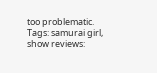too problematic.
Tags: samurai girl, show reviews: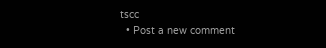tscc
  • Post a new comment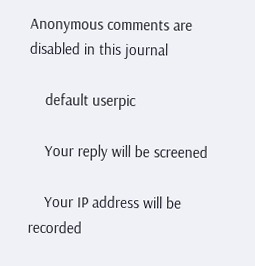Anonymous comments are disabled in this journal

    default userpic

    Your reply will be screened

    Your IP address will be recorded